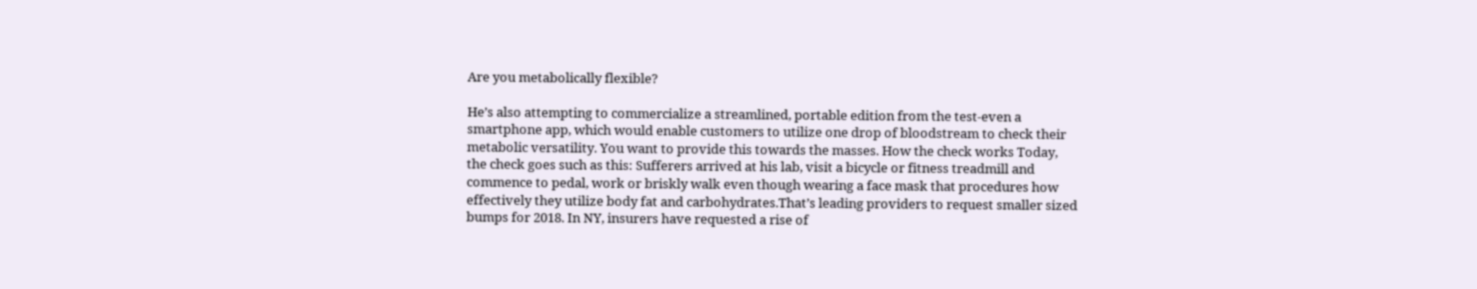Are you metabolically flexible?

He’s also attempting to commercialize a streamlined, portable edition from the test-even a smartphone app, which would enable customers to utilize one drop of bloodstream to check their metabolic versatility. You want to provide this towards the masses. How the check works Today, the check goes such as this: Sufferers arrived at his lab, visit a bicycle or fitness treadmill and commence to pedal, work or briskly walk even though wearing a face mask that procedures how effectively they utilize body fat and carbohydrates.That’s leading providers to request smaller sized bumps for 2018. In NY, insurers have requested a rise of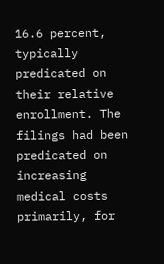16.6 percent, typically predicated on their relative enrollment. The filings had been predicated on increasing medical costs primarily, for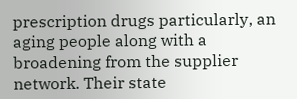prescription drugs particularly, an aging people along with a broadening from the supplier network. Their state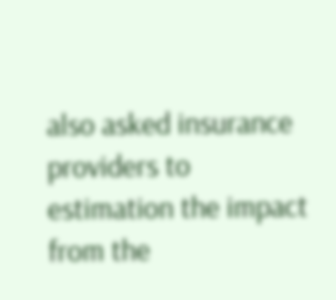also asked insurance providers to estimation the impact from the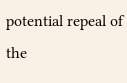potential repeal of the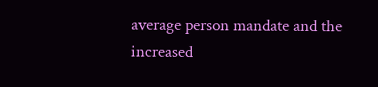average person mandate and the increased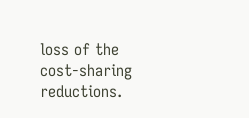loss of the cost-sharing reductions.